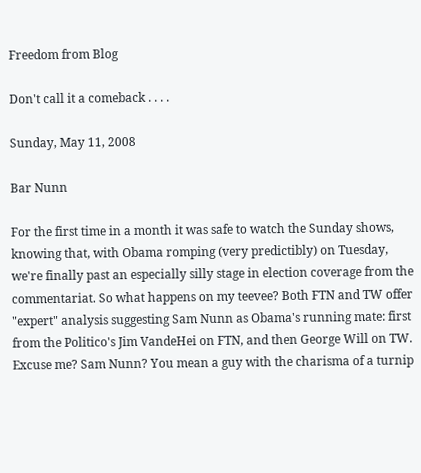Freedom from Blog

Don't call it a comeback . . . .

Sunday, May 11, 2008

Bar Nunn

For the first time in a month it was safe to watch the Sunday shows, knowing that, with Obama romping (very predictibly) on Tuesday, we're finally past an especially silly stage in election coverage from the commentariat. So what happens on my teevee? Both FTN and TW offer "expert" analysis suggesting Sam Nunn as Obama's running mate: first from the Politico's Jim VandeHei on FTN, and then George Will on TW. Excuse me? Sam Nunn? You mean a guy with the charisma of a turnip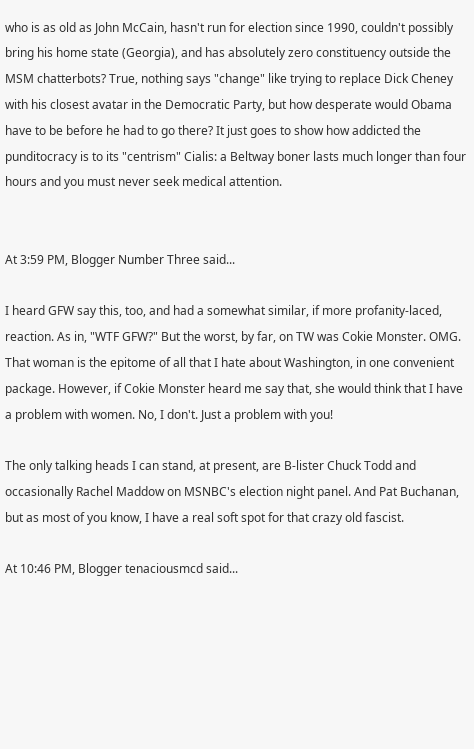who is as old as John McCain, hasn't run for election since 1990, couldn't possibly bring his home state (Georgia), and has absolutely zero constituency outside the MSM chatterbots? True, nothing says "change" like trying to replace Dick Cheney with his closest avatar in the Democratic Party, but how desperate would Obama have to be before he had to go there? It just goes to show how addicted the punditocracy is to its "centrism" Cialis: a Beltway boner lasts much longer than four hours and you must never seek medical attention.


At 3:59 PM, Blogger Number Three said...

I heard GFW say this, too, and had a somewhat similar, if more profanity-laced, reaction. As in, "WTF GFW?" But the worst, by far, on TW was Cokie Monster. OMG. That woman is the epitome of all that I hate about Washington, in one convenient package. However, if Cokie Monster heard me say that, she would think that I have a problem with women. No, I don't. Just a problem with you!

The only talking heads I can stand, at present, are B-lister Chuck Todd and occasionally Rachel Maddow on MSNBC's election night panel. And Pat Buchanan, but as most of you know, I have a real soft spot for that crazy old fascist.

At 10:46 PM, Blogger tenaciousmcd said...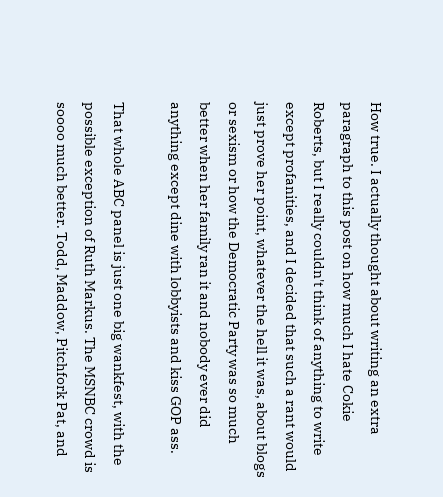How true. I actually thought about writing an extra paragraph to this post on how much I hate Cokie Roberts, but I really couldn't think of anything to write except profanities, and I decided that such a rant would just prove her point, whatever the hell it was, about blogs or sexism or how the Democratic Party was so much better when her family ran it and nobody ever did anything except dine with lobbyists and kiss GOP ass.

That whole ABC panel is just one big wankfest, with the possible exception of Ruth Markus. The MSNBC crowd is soooo much better. Todd, Maddow, Pitchfork Pat, and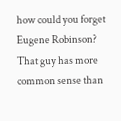how could you forget Eugene Robinson? That guy has more common sense than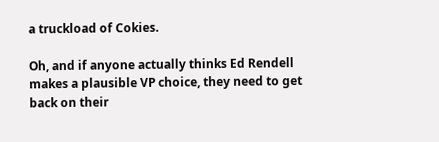a truckload of Cokies.

Oh, and if anyone actually thinks Ed Rendell makes a plausible VP choice, they need to get back on their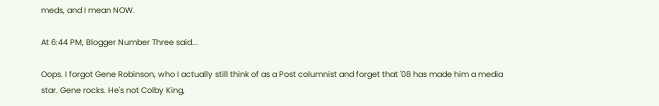meds, and I mean NOW.

At 6:44 PM, Blogger Number Three said...

Oops. I forgot Gene Robinson, who I actually still think of as a Post columnist and forget that '08 has made him a media star. Gene rocks. He's not Colby King,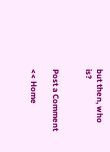but then, who is?


Post a Comment

<< Home